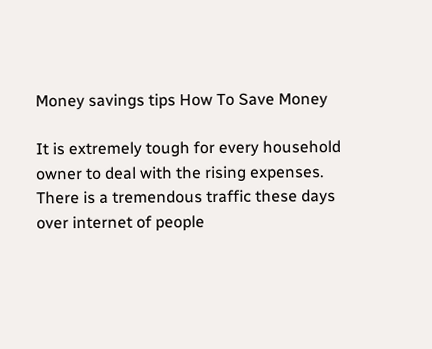Money savings tips How To Save Money

It is extremely tough for every household owner to deal with the rising expenses. There is a tremendous traffic these days over internet of people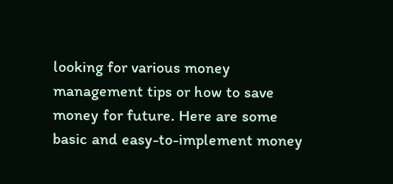looking for various money management tips or how to save money for future. Here are some basic and easy-to-implement money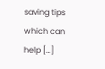saving tips which can help […]